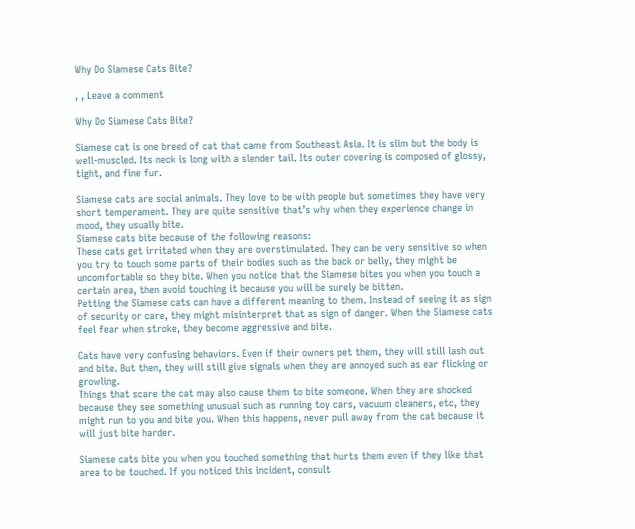Why Do Siamese Cats Bite?

, , Leave a comment

Why Do Siamese Cats Bite?

Siamese cat is one breed of cat that came from Southeast Asia. It is slim but the body is well-muscled. Its neck is long with a slender tail. Its outer covering is composed of glossy, tight, and fine fur.

Siamese cats are social animals. They love to be with people but sometimes they have very short temperament. They are quite sensitive that’s why when they experience change in mood, they usually bite.
Siamese cats bite because of the following reasons:
These cats get irritated when they are overstimulated. They can be very sensitive so when you try to touch some parts of their bodies such as the back or belly, they might be uncomfortable so they bite. When you notice that the Siamese bites you when you touch a certain area, then avoid touching it because you will be surely be bitten.
Petting the Siamese cats can have a different meaning to them. Instead of seeing it as sign of security or care, they might misinterpret that as sign of danger. When the Siamese cats feel fear when stroke, they become aggressive and bite.

Cats have very confusing behaviors. Even if their owners pet them, they will still lash out and bite. But then, they will still give signals when they are annoyed such as ear flicking or growling.
Things that scare the cat may also cause them to bite someone. When they are shocked because they see something unusual such as running toy cars, vacuum cleaners, etc, they might run to you and bite you. When this happens, never pull away from the cat because it will just bite harder.

Siamese cats bite you when you touched something that hurts them even if they like that area to be touched. If you noticed this incident, consult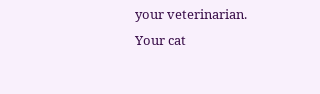your veterinarian. Your cat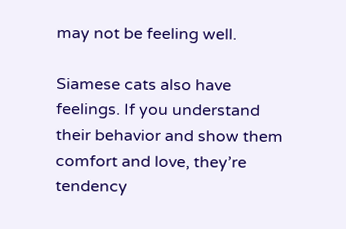may not be feeling well.

Siamese cats also have feelings. If you understand their behavior and show them comfort and love, they’re tendency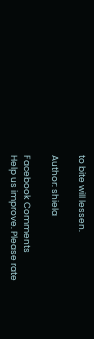to bite will lessen.

Author: shiela

Facebook Comments
Help us improve. Please rate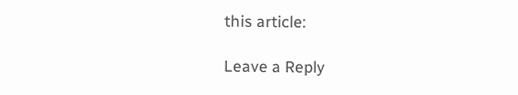this article:

Leave a Reply